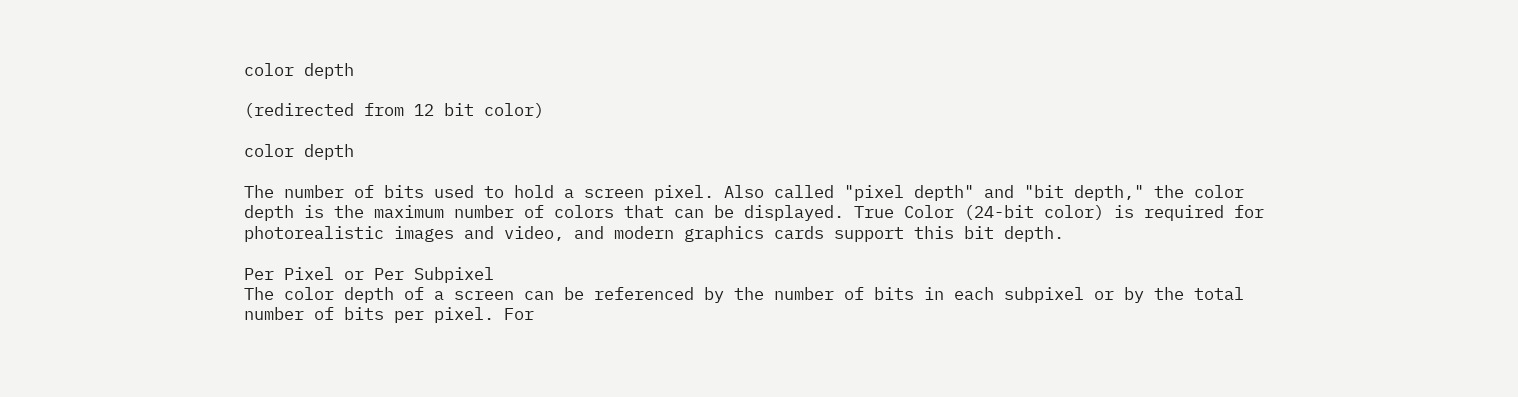color depth

(redirected from 12 bit color)

color depth

The number of bits used to hold a screen pixel. Also called "pixel depth" and "bit depth," the color depth is the maximum number of colors that can be displayed. True Color (24-bit color) is required for photorealistic images and video, and modern graphics cards support this bit depth.

Per Pixel or Per Subpixel
The color depth of a screen can be referenced by the number of bits in each subpixel or by the total number of bits per pixel. For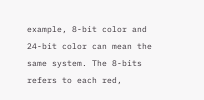example, 8-bit color and 24-bit color can mean the same system. The 8-bits refers to each red,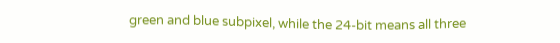green and blue subpixel, while the 24-bit means all three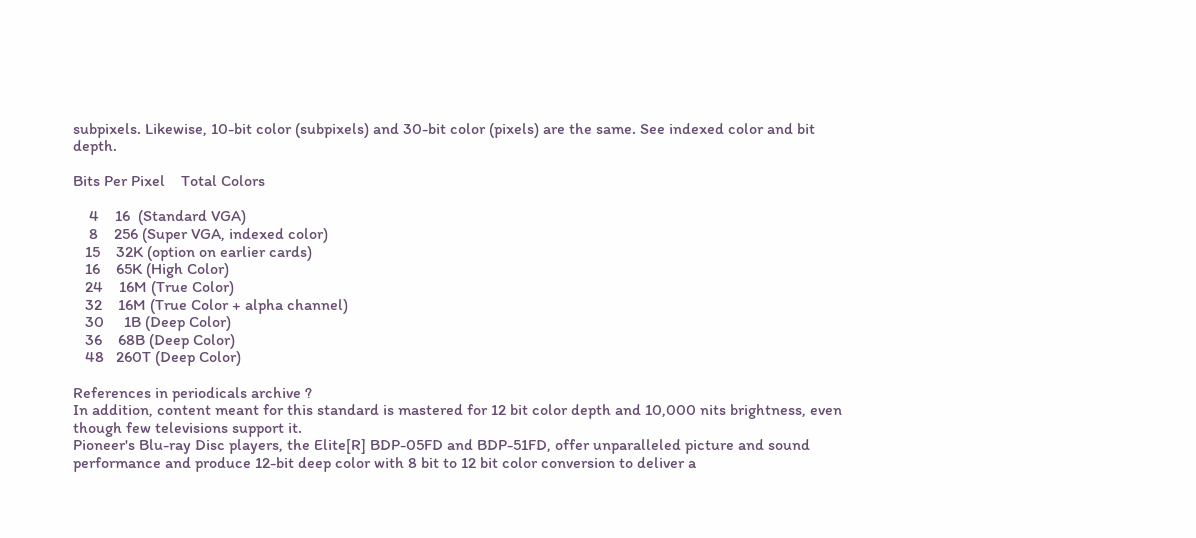subpixels. Likewise, 10-bit color (subpixels) and 30-bit color (pixels) are the same. See indexed color and bit depth.

Bits Per Pixel    Total Colors

    4    16  (Standard VGA)
    8    256 (Super VGA, indexed color)
   15    32K (option on earlier cards)
   16    65K (High Color)
   24    16M (True Color)
   32    16M (True Color + alpha channel)
   30     1B (Deep Color)
   36    68B (Deep Color)
   48   260T (Deep Color)

References in periodicals archive ?
In addition, content meant for this standard is mastered for 12 bit color depth and 10,000 nits brightness, even though few televisions support it.
Pioneer's Blu-ray Disc players, the Elite[R] BDP-05FD and BDP-51FD, offer unparalleled picture and sound performance and produce 12-bit deep color with 8 bit to 12 bit color conversion to deliver a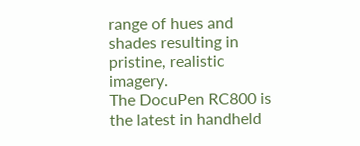range of hues and shades resulting in pristine, realistic imagery.
The DocuPen RC800 is the latest in handheld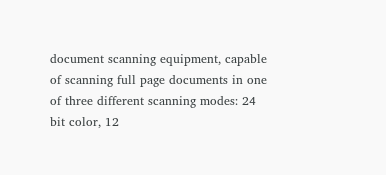document scanning equipment, capable of scanning full page documents in one of three different scanning modes: 24 bit color, 12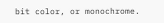bit color, or monochrome.